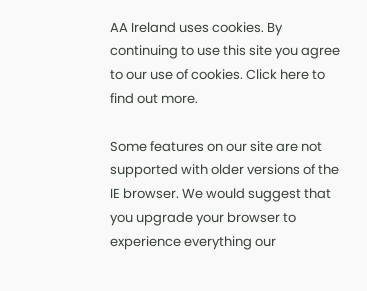AA Ireland uses cookies. By continuing to use this site you agree to our use of cookies. Click here to find out more.

Some features on our site are not supported with older versions of the IE browser. We would suggest that you upgrade your browser to experience everything our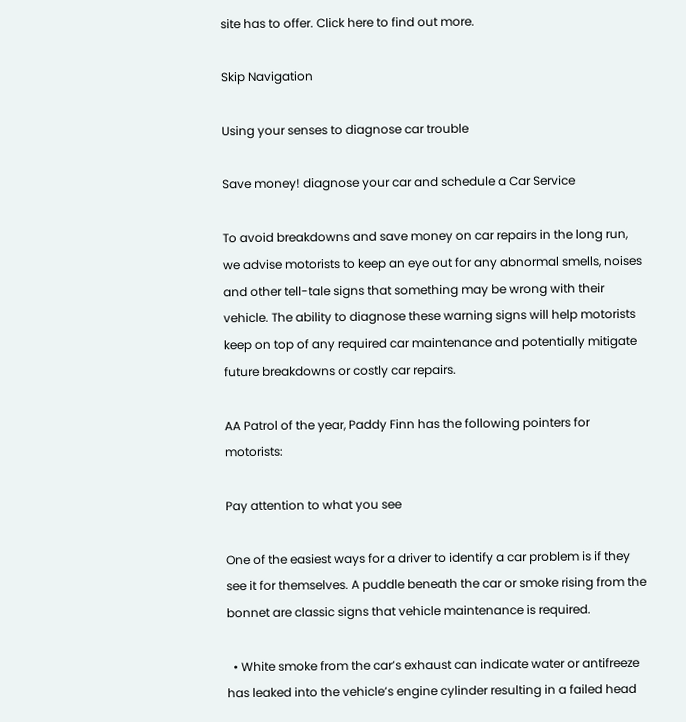site has to offer. Click here to find out more.

Skip Navigation

Using your senses to diagnose car trouble

Save money! diagnose your car and schedule a Car Service

To avoid breakdowns and save money on car repairs in the long run, we advise motorists to keep an eye out for any abnormal smells, noises and other tell-tale signs that something may be wrong with their vehicle. The ability to diagnose these warning signs will help motorists keep on top of any required car maintenance and potentially mitigate future breakdowns or costly car repairs.

AA Patrol of the year, Paddy Finn has the following pointers for motorists:

Pay attention to what you see

One of the easiest ways for a driver to identify a car problem is if they see it for themselves. A puddle beneath the car or smoke rising from the bonnet are classic signs that vehicle maintenance is required.

  • White smoke from the car’s exhaust can indicate water or antifreeze has leaked into the vehicle’s engine cylinder resulting in a failed head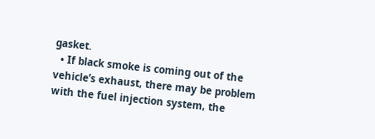gasket.
  • If black smoke is coming out of the vehicle’s exhaust, there may be problem with the fuel injection system, the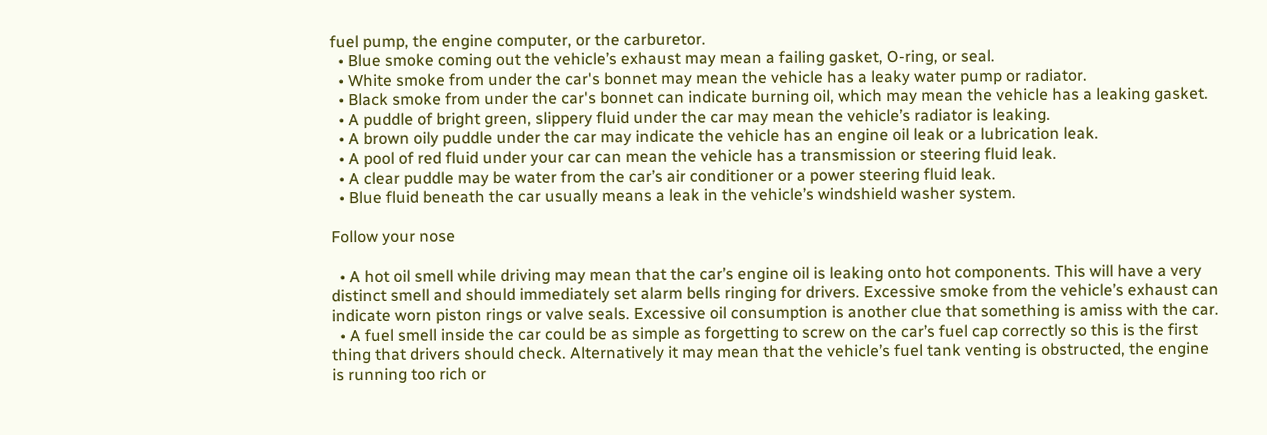fuel pump, the engine computer, or the carburetor.
  • Blue smoke coming out the vehicle’s exhaust may mean a failing gasket, O-ring, or seal.
  • White smoke from under the car's bonnet may mean the vehicle has a leaky water pump or radiator.
  • Black smoke from under the car's bonnet can indicate burning oil, which may mean the vehicle has a leaking gasket.
  • A puddle of bright green, slippery fluid under the car may mean the vehicle’s radiator is leaking.
  • A brown oily puddle under the car may indicate the vehicle has an engine oil leak or a lubrication leak.
  • A pool of red fluid under your car can mean the vehicle has a transmission or steering fluid leak.
  • A clear puddle may be water from the car’s air conditioner or a power steering fluid leak.
  • Blue fluid beneath the car usually means a leak in the vehicle’s windshield washer system.

Follow your nose

  • A hot oil smell while driving may mean that the car’s engine oil is leaking onto hot components. This will have a very distinct smell and should immediately set alarm bells ringing for drivers. Excessive smoke from the vehicle’s exhaust can indicate worn piston rings or valve seals. Excessive oil consumption is another clue that something is amiss with the car.
  • A fuel smell inside the car could be as simple as forgetting to screw on the car’s fuel cap correctly so this is the first thing that drivers should check. Alternatively it may mean that the vehicle’s fuel tank venting is obstructed, the engine is running too rich or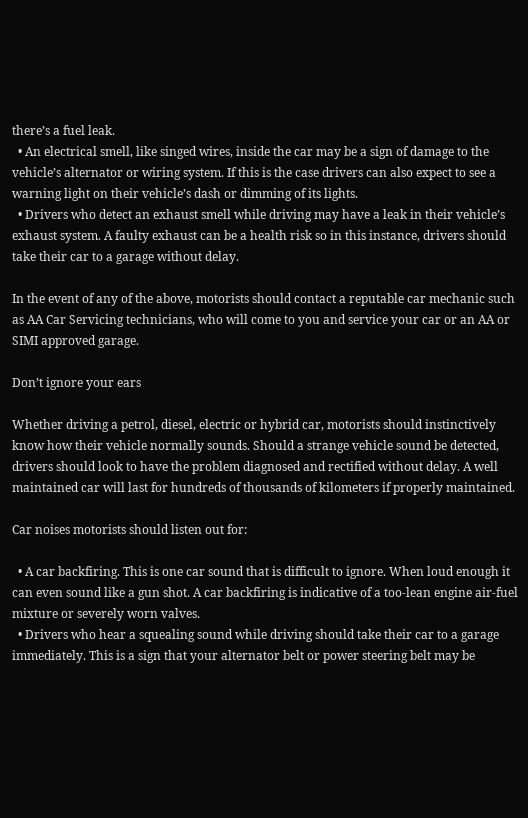there’s a fuel leak.
  • An electrical smell, like singed wires, inside the car may be a sign of damage to the vehicle’s alternator or wiring system. If this is the case drivers can also expect to see a warning light on their vehicle’s dash or dimming of its lights.
  • Drivers who detect an exhaust smell while driving may have a leak in their vehicle’s exhaust system. A faulty exhaust can be a health risk so in this instance, drivers should take their car to a garage without delay.

In the event of any of the above, motorists should contact a reputable car mechanic such as AA Car Servicing technicians, who will come to you and service your car or an AA or SIMI approved garage.

Don’t ignore your ears

Whether driving a petrol, diesel, electric or hybrid car, motorists should instinctively know how their vehicle normally sounds. Should a strange vehicle sound be detected, drivers should look to have the problem diagnosed and rectified without delay. A well maintained car will last for hundreds of thousands of kilometers if properly maintained.

Car noises motorists should listen out for:

  • A car backfiring. This is one car sound that is difficult to ignore. When loud enough it can even sound like a gun shot. A car backfiring is indicative of a too-lean engine air-fuel mixture or severely worn valves.
  • Drivers who hear a squealing sound while driving should take their car to a garage immediately. This is a sign that your alternator belt or power steering belt may be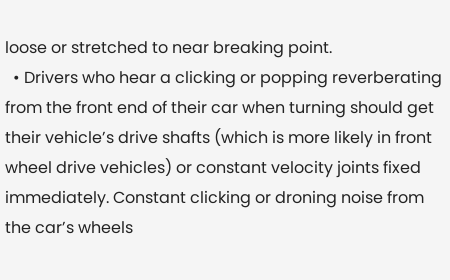loose or stretched to near breaking point.
  • Drivers who hear a clicking or popping reverberating from the front end of their car when turning should get their vehicle’s drive shafts (which is more likely in front wheel drive vehicles) or constant velocity joints fixed immediately. Constant clicking or droning noise from the car’s wheels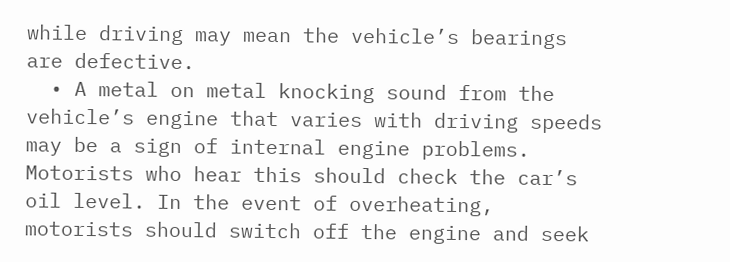while driving may mean the vehicle’s bearings are defective.
  • A metal on metal knocking sound from the vehicle’s engine that varies with driving speeds may be a sign of internal engine problems. Motorists who hear this should check the car’s oil level. In the event of overheating, motorists should switch off the engine and seek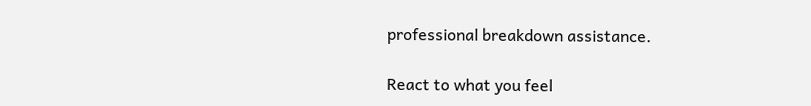professional breakdown assistance.

React to what you feel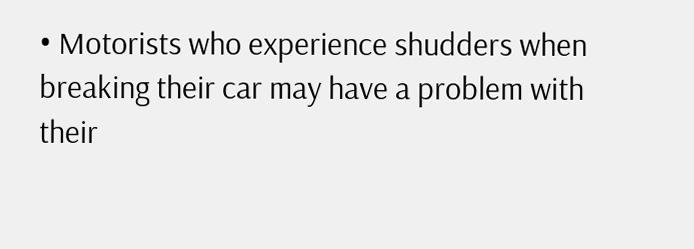• Motorists who experience shudders when breaking their car may have a problem with their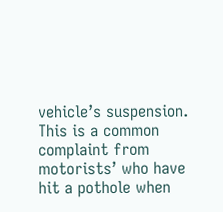vehicle’s suspension. This is a common complaint from motorists’ who have hit a pothole when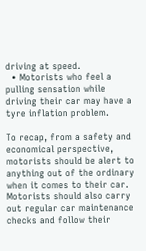driving at speed.
  • Motorists who feel a pulling sensation while driving their car may have a tyre inflation problem.

To recap, from a safety and economical perspective, motorists should be alert to anything out of the ordinary when it comes to their car. Motorists should also carry out regular car maintenance checks and follow their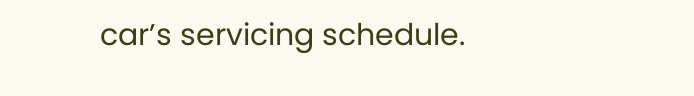car’s servicing schedule.